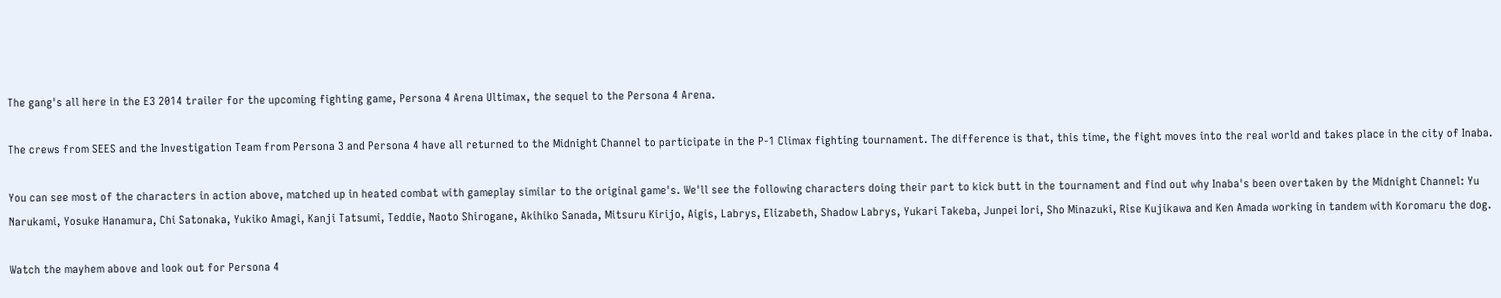The gang's all here in the E3 2014 trailer for the upcoming fighting game, Persona 4 Arena Ultimax, the sequel to the Persona 4 Arena.

The crews from SEES and the Investigation Team from Persona 3 and Persona 4 have all returned to the Midnight Channel to participate in the P-1 Climax fighting tournament. The difference is that, this time, the fight moves into the real world and takes place in the city of Inaba.

You can see most of the characters in action above, matched up in heated combat with gameplay similar to the original game's. We'll see the following characters doing their part to kick butt in the tournament and find out why Inaba's been overtaken by the Midnight Channel: Yu Narukami, Yosuke Hanamura, Chi Satonaka, Yukiko Amagi, Kanji Tatsumi, Teddie, Naoto Shirogane, Akihiko Sanada, Mitsuru Kirijo, Aigis, Labrys, Elizabeth, Shadow Labrys, Yukari Takeba, Junpei Iori, Sho Minazuki, Rise Kujikawa and Ken Amada working in tandem with Koromaru the dog.

Watch the mayhem above and look out for Persona 4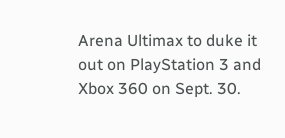Arena Ultimax to duke it out on PlayStation 3 and Xbox 360 on Sept. 30.